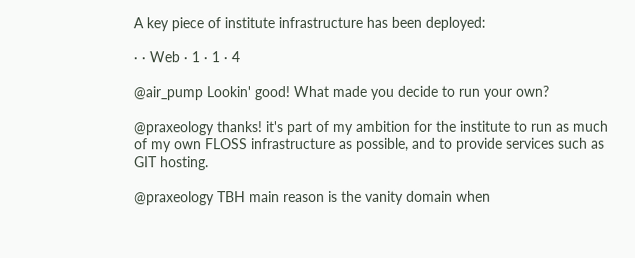A key piece of institute infrastructure has been deployed:

· · Web · 1 · 1 · 4

@air_pump Lookin' good! What made you decide to run your own?

@praxeology thanks! it's part of my ambition for the institute to run as much of my own FLOSS infrastructure as possible, and to provide services such as GIT hosting.

@praxeology TBH main reason is the vanity domain when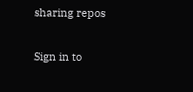sharing repos

Sign in to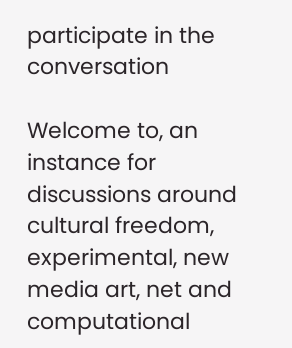participate in the conversation

Welcome to, an instance for discussions around cultural freedom, experimental, new media art, net and computational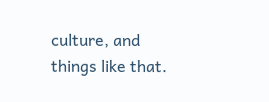culture, and things like that.